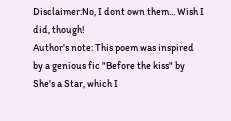Disclaimer:No, I dont own them... Wish I did, though!
Author's note: This poem was inspired by a genious fic "Before the kiss" by She's a Star, which I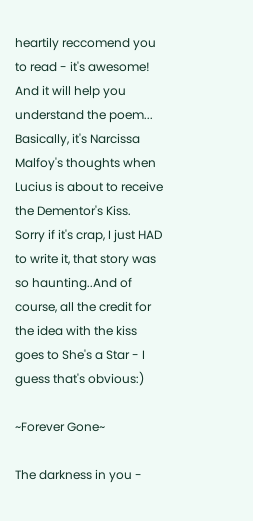heartily reccomend you to read - it's awesome! And it will help you understand the poem... Basically, it's Narcissa Malfoy's thoughts when Lucius is about to receive the Dementor's Kiss.
Sorry if it's crap, I just HAD to write it, that story was so haunting..And of course, all the credit for the idea with the kiss goes to She's a Star - I guess that's obvious:)

~Forever Gone~

The darkness in you -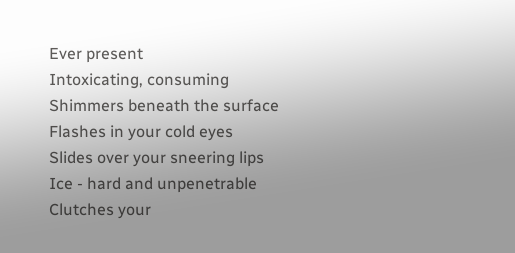Ever present
Intoxicating, consuming
Shimmers beneath the surface
Flashes in your cold eyes
Slides over your sneering lips
Ice - hard and unpenetrable
Clutches your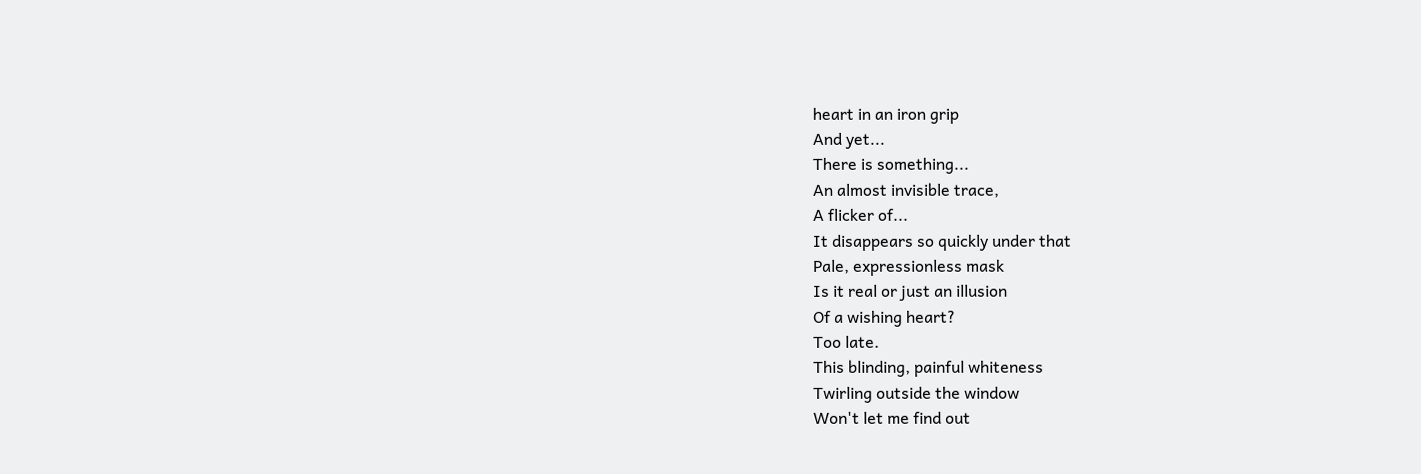heart in an iron grip
And yet...
There is something...
An almost invisible trace,
A flicker of...
It disappears so quickly under that
Pale, expressionless mask
Is it real or just an illusion
Of a wishing heart?
Too late.
This blinding, painful whiteness
Twirling outside the window
Won't let me find out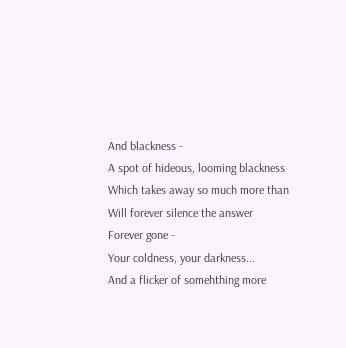And blackness -
A spot of hideous, looming blackness
Which takes away so much more than
Will forever silence the answer
Forever gone -
Your coldness, your darkness...
And a flicker of somehthing more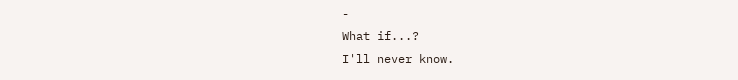-
What if...?
I'll never know.